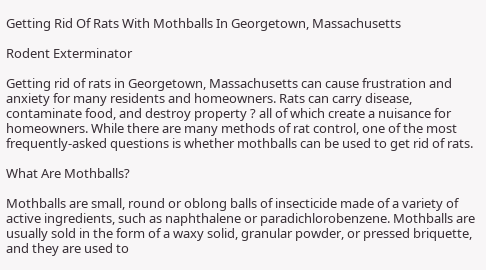Getting Rid Of Rats With Mothballs In Georgetown, Massachusetts

Rodent Exterminator

Getting rid of rats in Georgetown, Massachusetts can cause frustration and anxiety for many residents and homeowners. Rats can carry disease, contaminate food, and destroy property ? all of which create a nuisance for homeowners. While there are many methods of rat control, one of the most frequently-asked questions is whether mothballs can be used to get rid of rats.

What Are Mothballs?

Mothballs are small, round or oblong balls of insecticide made of a variety of active ingredients, such as naphthalene or paradichlorobenzene. Mothballs are usually sold in the form of a waxy solid, granular powder, or pressed briquette, and they are used to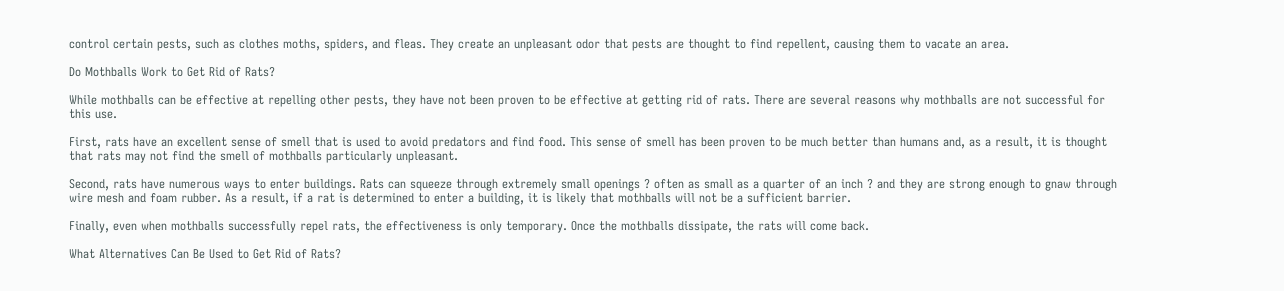control certain pests, such as clothes moths, spiders, and fleas. They create an unpleasant odor that pests are thought to find repellent, causing them to vacate an area.

Do Mothballs Work to Get Rid of Rats?

While mothballs can be effective at repelling other pests, they have not been proven to be effective at getting rid of rats. There are several reasons why mothballs are not successful for this use.

First, rats have an excellent sense of smell that is used to avoid predators and find food. This sense of smell has been proven to be much better than humans and, as a result, it is thought that rats may not find the smell of mothballs particularly unpleasant.

Second, rats have numerous ways to enter buildings. Rats can squeeze through extremely small openings ? often as small as a quarter of an inch ? and they are strong enough to gnaw through wire mesh and foam rubber. As a result, if a rat is determined to enter a building, it is likely that mothballs will not be a sufficient barrier.

Finally, even when mothballs successfully repel rats, the effectiveness is only temporary. Once the mothballs dissipate, the rats will come back.

What Alternatives Can Be Used to Get Rid of Rats?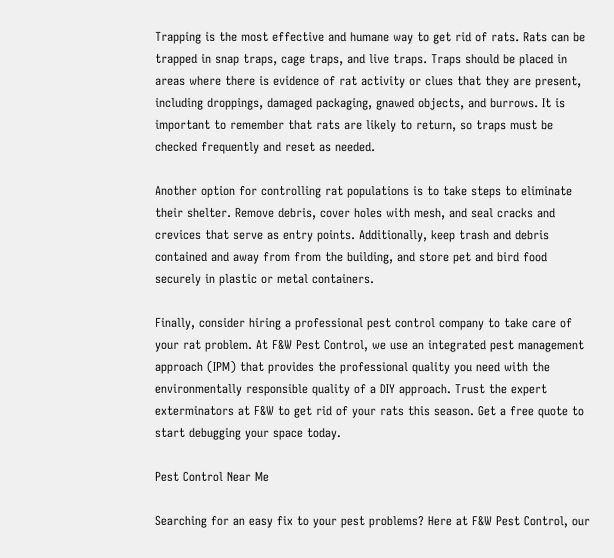Trapping is the most effective and humane way to get rid of rats. Rats can be trapped in snap traps, cage traps, and live traps. Traps should be placed in areas where there is evidence of rat activity or clues that they are present, including droppings, damaged packaging, gnawed objects, and burrows. It is important to remember that rats are likely to return, so traps must be checked frequently and reset as needed.

Another option for controlling rat populations is to take steps to eliminate their shelter. Remove debris, cover holes with mesh, and seal cracks and crevices that serve as entry points. Additionally, keep trash and debris contained and away from from the building, and store pet and bird food securely in plastic or metal containers.

Finally, consider hiring a professional pest control company to take care of your rat problem. At F&W Pest Control, we use an integrated pest management approach (IPM) that provides the professional quality you need with the environmentally responsible quality of a DIY approach. Trust the expert exterminators at F&W to get rid of your rats this season. Get a free quote to start debugging your space today.

Pest Control Near Me

Searching for an easy fix to your pest problems? Here at F&W Pest Control, our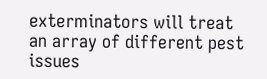exterminators will treat an array of different pest issues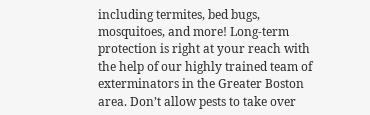including termites, bed bugs, mosquitoes, and more! Long-term protection is right at your reach with the help of our highly trained team of exterminators in the Greater Boston area. Don’t allow pests to take over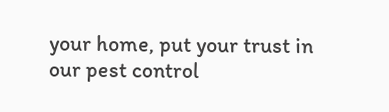your home, put your trust in our pest control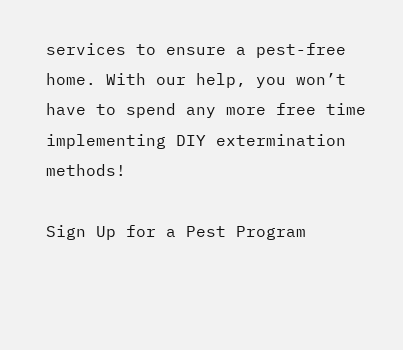services to ensure a pest-free home. With our help, you won’t have to spend any more free time implementing DIY extermination methods!

Sign Up for a Pest Program